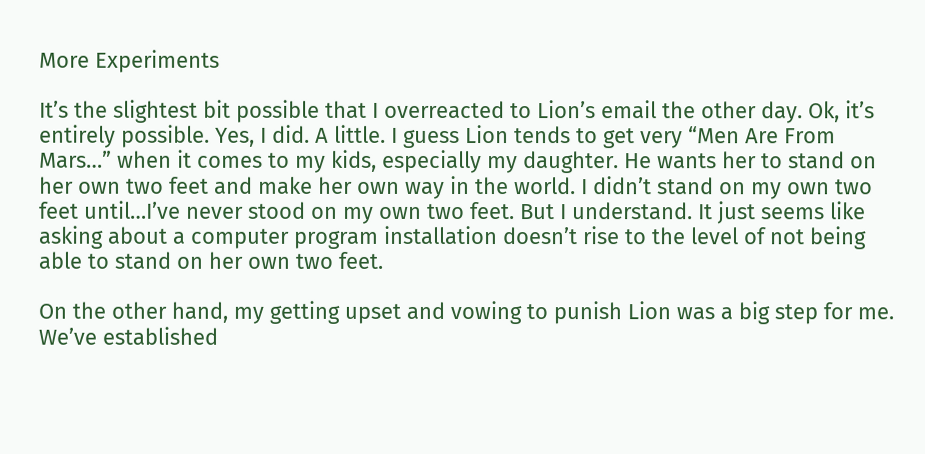More Experiments

It’s the slightest bit possible that I overreacted to Lion’s email the other day. Ok, it’s entirely possible. Yes, I did. A little. I guess Lion tends to get very “Men Are From Mars…” when it comes to my kids, especially my daughter. He wants her to stand on her own two feet and make her own way in the world. I didn’t stand on my own two feet until…I’ve never stood on my own two feet. But I understand. It just seems like asking about a computer program installation doesn’t rise to the level of not being able to stand on her own two feet.

On the other hand, my getting upset and vowing to punish Lion was a big step for me. We’ve established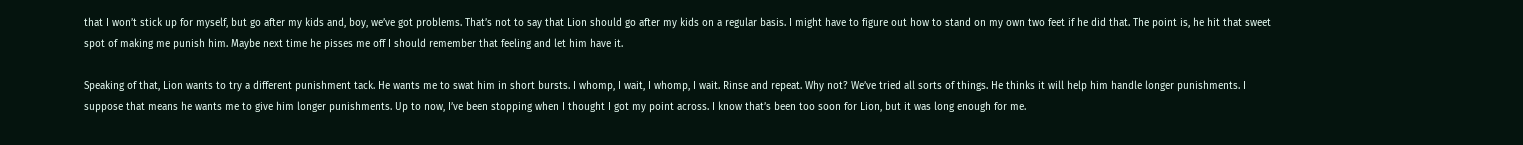that I won’t stick up for myself, but go after my kids and, boy, we’ve got problems. That’s not to say that Lion should go after my kids on a regular basis. I might have to figure out how to stand on my own two feet if he did that. The point is, he hit that sweet spot of making me punish him. Maybe next time he pisses me off I should remember that feeling and let him have it.

Speaking of that, Lion wants to try a different punishment tack. He wants me to swat him in short bursts. I whomp, I wait, I whomp, I wait. Rinse and repeat. Why not? We’ve tried all sorts of things. He thinks it will help him handle longer punishments. I suppose that means he wants me to give him longer punishments. Up to now, I’ve been stopping when I thought I got my point across. I know that’s been too soon for Lion, but it was long enough for me.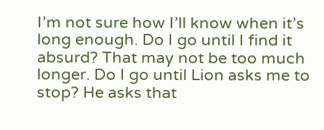I’m not sure how I’ll know when it’s long enough. Do I go until I find it absurd? That may not be too much longer. Do I go until Lion asks me to stop? He asks that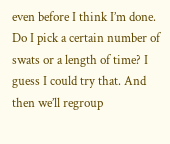even before I think I’m done. Do I pick a certain number of swats or a length of time? I guess I could try that. And then we’ll regroup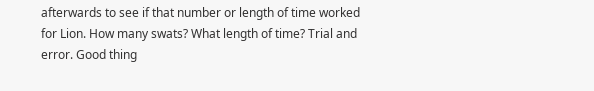afterwards to see if that number or length of time worked for Lion. How many swats? What length of time? Trial and error. Good thing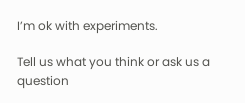I’m ok with experiments.

Tell us what you think or ask us a question